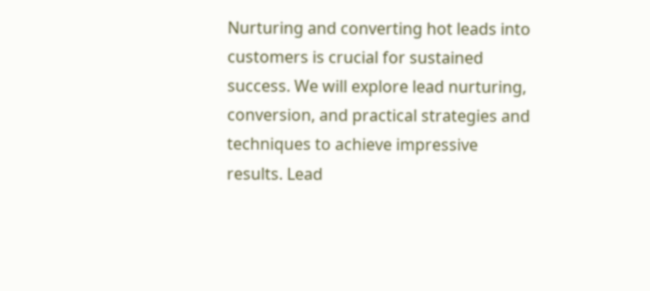Nurturing and converting hot leads into customers is crucial for sustained success. We will explore lead nurturing, conversion, and practical strategies and techniques to achieve impressive results. Lead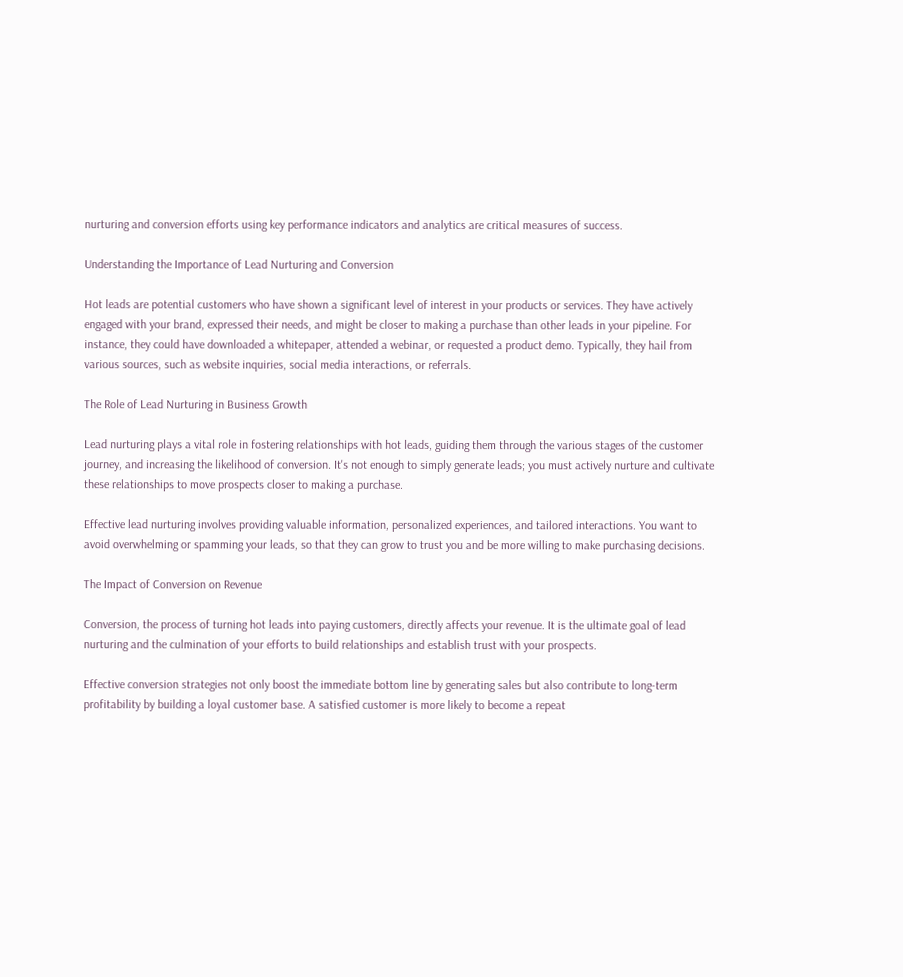nurturing and conversion efforts using key performance indicators and analytics are critical measures of success.

Understanding the Importance of Lead Nurturing and Conversion

Hot leads are potential customers who have shown a significant level of interest in your products or services. They have actively engaged with your brand, expressed their needs, and might be closer to making a purchase than other leads in your pipeline. For instance, they could have downloaded a whitepaper, attended a webinar, or requested a product demo. Typically, they hail from various sources, such as website inquiries, social media interactions, or referrals.

The Role of Lead Nurturing in Business Growth

Lead nurturing plays a vital role in fostering relationships with hot leads, guiding them through the various stages of the customer journey, and increasing the likelihood of conversion. It's not enough to simply generate leads; you must actively nurture and cultivate these relationships to move prospects closer to making a purchase.

Effective lead nurturing involves providing valuable information, personalized experiences, and tailored interactions. You want to avoid overwhelming or spamming your leads, so that they can grow to trust you and be more willing to make purchasing decisions.

The Impact of Conversion on Revenue

Conversion, the process of turning hot leads into paying customers, directly affects your revenue. It is the ultimate goal of lead nurturing and the culmination of your efforts to build relationships and establish trust with your prospects.

Effective conversion strategies not only boost the immediate bottom line by generating sales but also contribute to long-term profitability by building a loyal customer base. A satisfied customer is more likely to become a repeat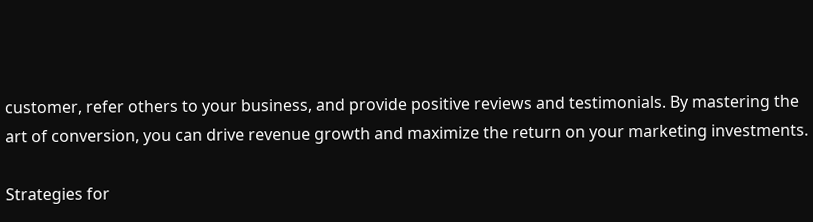customer, refer others to your business, and provide positive reviews and testimonials. By mastering the art of conversion, you can drive revenue growth and maximize the return on your marketing investments.

Strategies for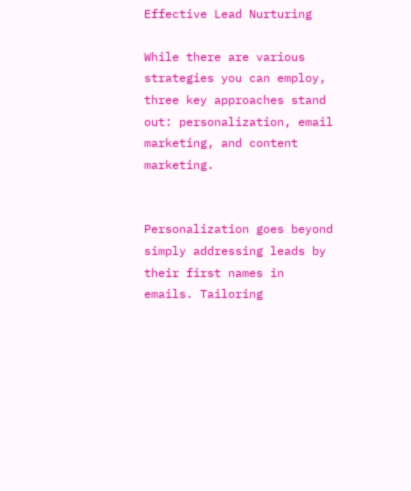Effective Lead Nurturing

While there are various strategies you can employ, three key approaches stand out: personalization, email marketing, and content marketing.


Personalization goes beyond simply addressing leads by their first names in emails. Tailoring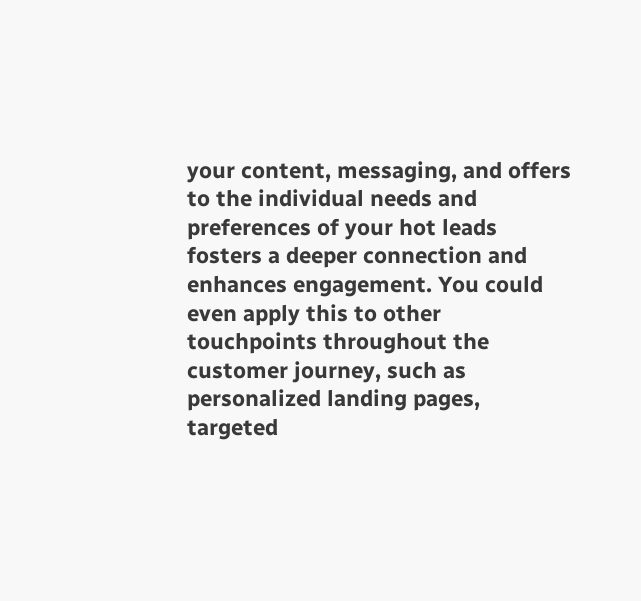your content, messaging, and offers to the individual needs and preferences of your hot leads fosters a deeper connection and enhances engagement. You could even apply this to other touchpoints throughout the customer journey, such as personalized landing pages, targeted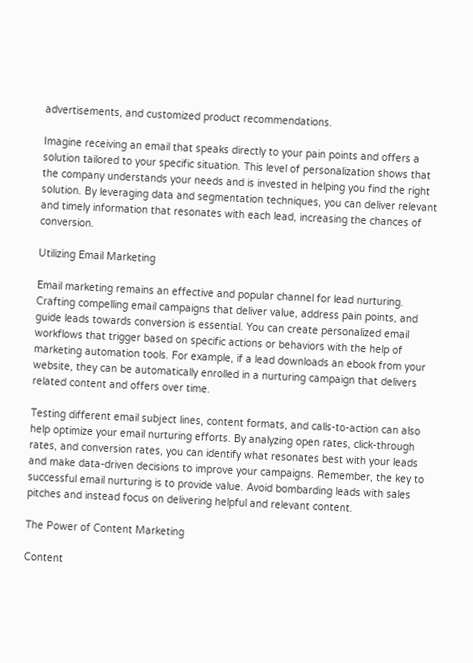advertisements, and customized product recommendations.

Imagine receiving an email that speaks directly to your pain points and offers a solution tailored to your specific situation. This level of personalization shows that the company understands your needs and is invested in helping you find the right solution. By leveraging data and segmentation techniques, you can deliver relevant and timely information that resonates with each lead, increasing the chances of conversion.

Utilizing Email Marketing

Email marketing remains an effective and popular channel for lead nurturing. Crafting compelling email campaigns that deliver value, address pain points, and guide leads towards conversion is essential. You can create personalized email workflows that trigger based on specific actions or behaviors with the help of marketing automation tools. For example, if a lead downloads an ebook from your website, they can be automatically enrolled in a nurturing campaign that delivers related content and offers over time.

Testing different email subject lines, content formats, and calls-to-action can also help optimize your email nurturing efforts. By analyzing open rates, click-through rates, and conversion rates, you can identify what resonates best with your leads and make data-driven decisions to improve your campaigns. Remember, the key to successful email nurturing is to provide value. Avoid bombarding leads with sales pitches and instead focus on delivering helpful and relevant content.

The Power of Content Marketing

Content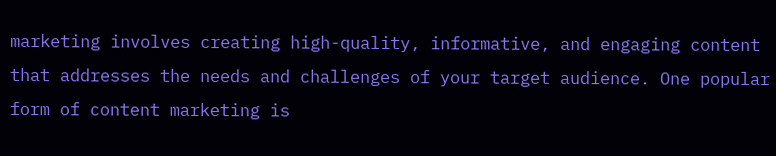marketing involves creating high-quality, informative, and engaging content that addresses the needs and challenges of your target audience. One popular form of content marketing is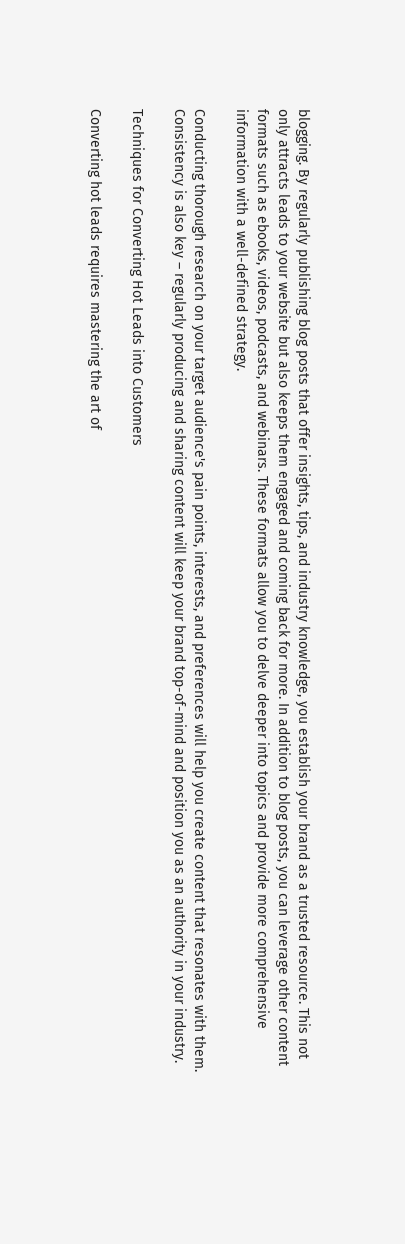blogging. By regularly publishing blog posts that offer insights, tips, and industry knowledge, you establish your brand as a trusted resource. This not only attracts leads to your website but also keeps them engaged and coming back for more. In addition to blog posts, you can leverage other content formats such as ebooks, videos, podcasts, and webinars. These formats allow you to delve deeper into topics and provide more comprehensive information with a well-defined strategy.

Conducting thorough research on your target audience's pain points, interests, and preferences will help you create content that resonates with them. Consistency is also key – regularly producing and sharing content will keep your brand top-of-mind and position you as an authority in your industry.

Techniques for Converting Hot Leads into Customers

Converting hot leads requires mastering the art of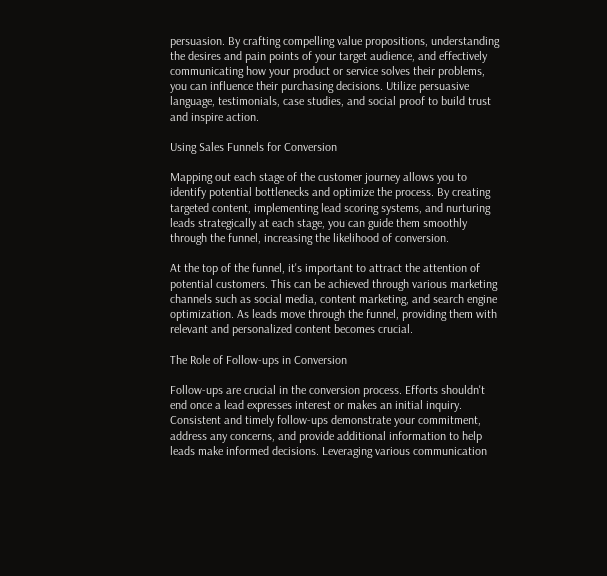persuasion. By crafting compelling value propositions, understanding the desires and pain points of your target audience, and effectively communicating how your product or service solves their problems, you can influence their purchasing decisions. Utilize persuasive language, testimonials, case studies, and social proof to build trust and inspire action.

Using Sales Funnels for Conversion

Mapping out each stage of the customer journey allows you to identify potential bottlenecks and optimize the process. By creating targeted content, implementing lead scoring systems, and nurturing leads strategically at each stage, you can guide them smoothly through the funnel, increasing the likelihood of conversion.

At the top of the funnel, it's important to attract the attention of potential customers. This can be achieved through various marketing channels such as social media, content marketing, and search engine optimization. As leads move through the funnel, providing them with relevant and personalized content becomes crucial.

The Role of Follow-ups in Conversion

Follow-ups are crucial in the conversion process. Efforts shouldn't end once a lead expresses interest or makes an initial inquiry. Consistent and timely follow-ups demonstrate your commitment, address any concerns, and provide additional information to help leads make informed decisions. Leveraging various communication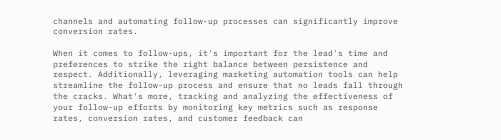channels and automating follow-up processes can significantly improve conversion rates.

When it comes to follow-ups, it's important for the lead's time and preferences to strike the right balance between persistence and respect. Additionally, leveraging marketing automation tools can help streamline the follow-up process and ensure that no leads fall through the cracks. What's more, tracking and analyzing the effectiveness of your follow-up efforts by monitoring key metrics such as response rates, conversion rates, and customer feedback can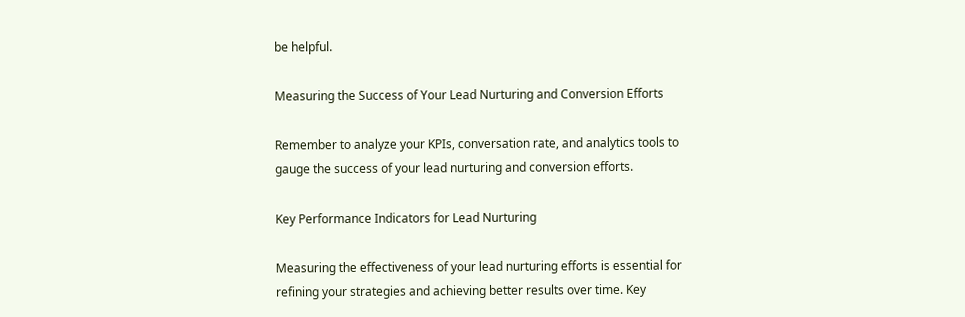be helpful.

Measuring the Success of Your Lead Nurturing and Conversion Efforts

Remember to analyze your KPIs, conversation rate, and analytics tools to gauge the success of your lead nurturing and conversion efforts.

Key Performance Indicators for Lead Nurturing

Measuring the effectiveness of your lead nurturing efforts is essential for refining your strategies and achieving better results over time. Key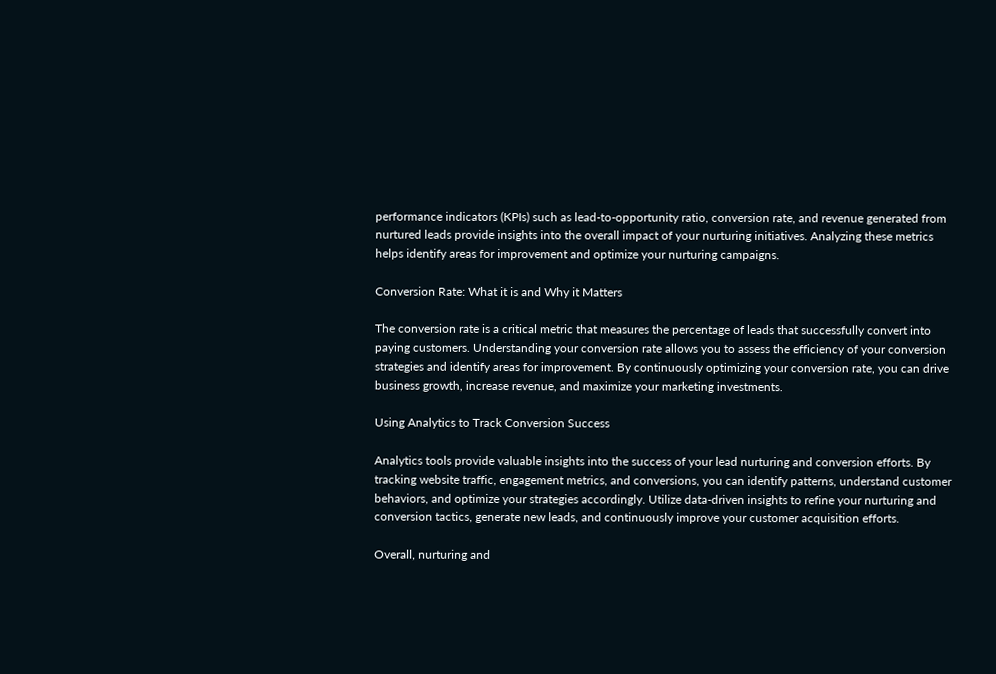performance indicators (KPIs) such as lead-to-opportunity ratio, conversion rate, and revenue generated from nurtured leads provide insights into the overall impact of your nurturing initiatives. Analyzing these metrics helps identify areas for improvement and optimize your nurturing campaigns.

Conversion Rate: What it is and Why it Matters

The conversion rate is a critical metric that measures the percentage of leads that successfully convert into paying customers. Understanding your conversion rate allows you to assess the efficiency of your conversion strategies and identify areas for improvement. By continuously optimizing your conversion rate, you can drive business growth, increase revenue, and maximize your marketing investments.

Using Analytics to Track Conversion Success

Analytics tools provide valuable insights into the success of your lead nurturing and conversion efforts. By tracking website traffic, engagement metrics, and conversions, you can identify patterns, understand customer behaviors, and optimize your strategies accordingly. Utilize data-driven insights to refine your nurturing and conversion tactics, generate new leads, and continuously improve your customer acquisition efforts.

Overall, nurturing and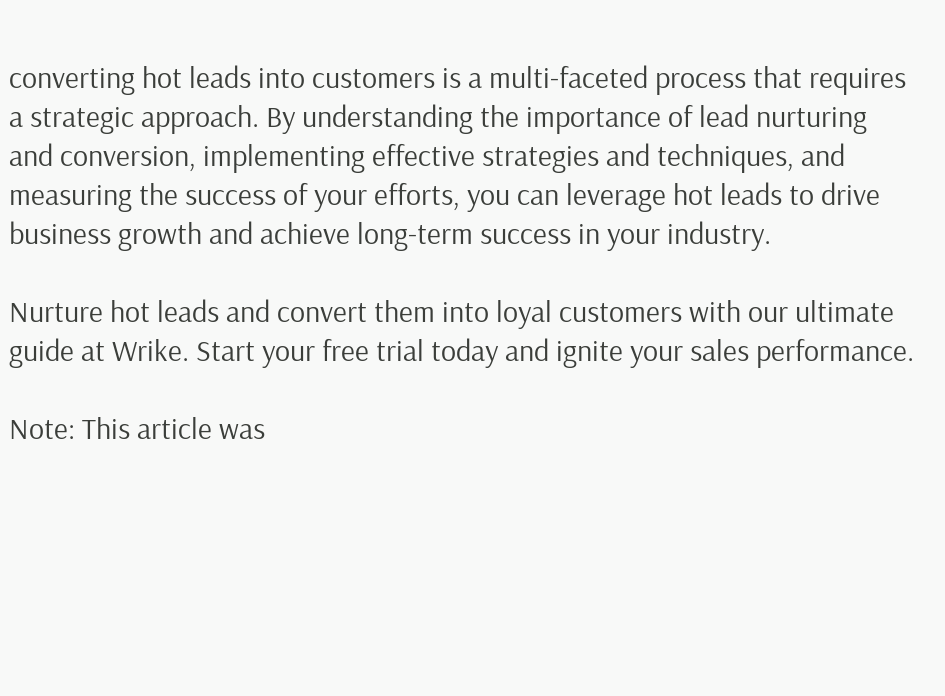converting hot leads into customers is a multi-faceted process that requires a strategic approach. By understanding the importance of lead nurturing and conversion, implementing effective strategies and techniques, and measuring the success of your efforts, you can leverage hot leads to drive business growth and achieve long-term success in your industry.

Nurture hot leads and convert them into loyal customers with our ultimate guide at Wrike. Start your free trial today and ignite your sales performance.

Note: This article was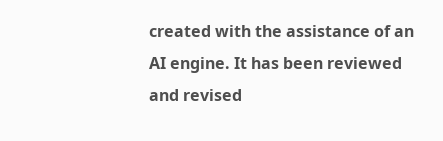created with the assistance of an AI engine. It has been reviewed and revised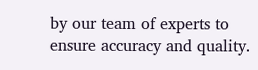by our team of experts to ensure accuracy and quality.